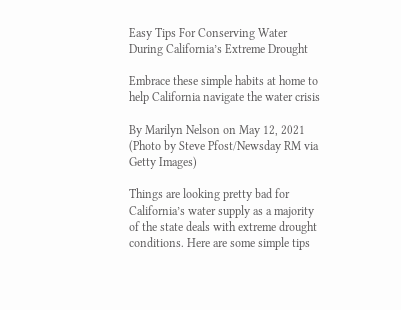Easy Tips For Conserving Water During California’s Extreme Drought

Embrace these simple habits at home to help California navigate the water crisis

By Marilyn Nelson on May 12, 2021
(Photo by Steve Pfost/Newsday RM via Getty Images)

Things are looking pretty bad for California’s water supply as a majority of the state deals with extreme drought conditions. Here are some simple tips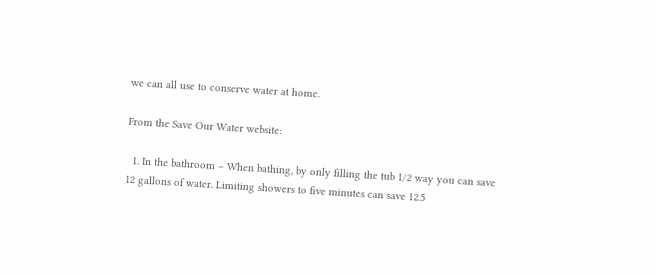we can all use to conserve water at home.

From the Save Our Water website:

  1. In the bathroom – When bathing, by only filling the tub 1/2 way you can save 12 gallons of water. Limiting showers to five minutes can save 12.5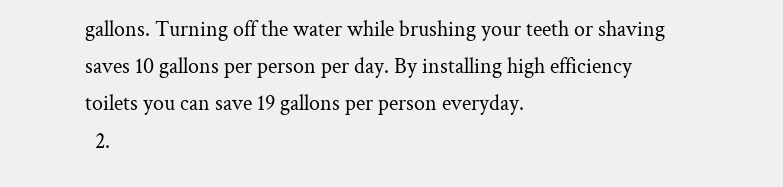gallons. Turning off the water while brushing your teeth or shaving saves 10 gallons per person per day. By installing high efficiency toilets you can save 19 gallons per person everyday.
  2.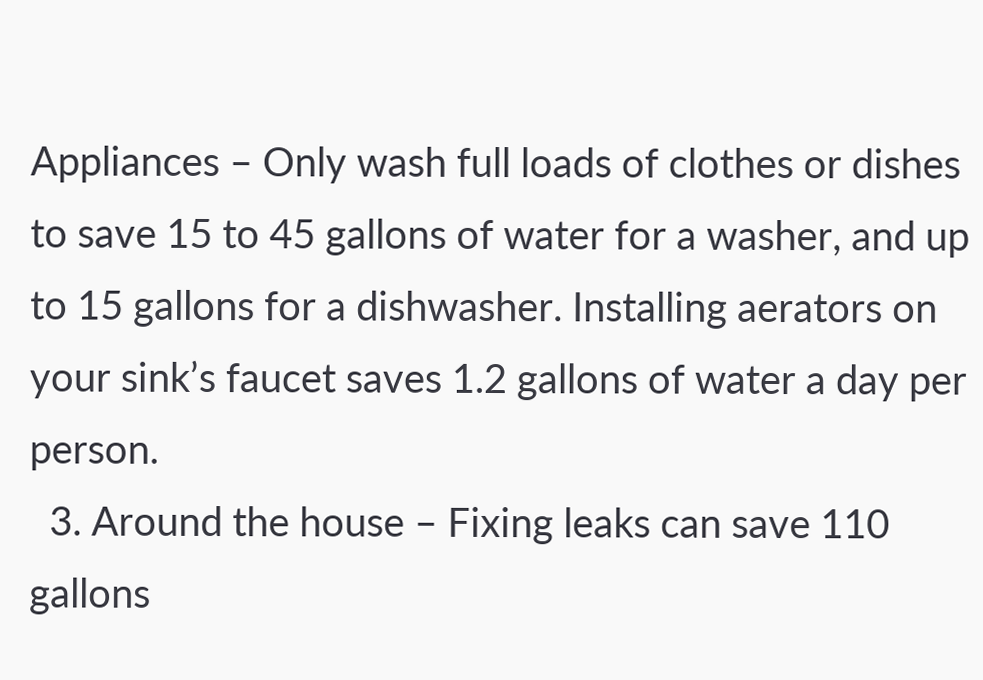Appliances – Only wash full loads of clothes or dishes to save 15 to 45 gallons of water for a washer, and up to 15 gallons for a dishwasher. Installing aerators on your sink’s faucet saves 1.2 gallons of water a day per person.
  3. Around the house – Fixing leaks can save 110 gallons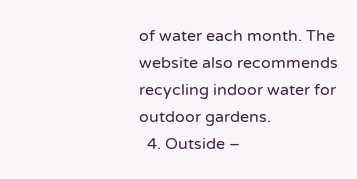of water each month. The website also recommends recycling indoor water for outdoor gardens.
  4. Outside –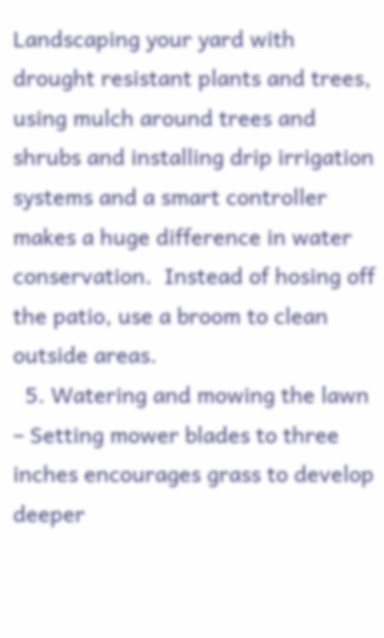Landscaping your yard with drought resistant plants and trees, using mulch around trees and shrubs and installing drip irrigation systems and a smart controller makes a huge difference in water conservation.  Instead of hosing off the patio, use a broom to clean outside areas.
  5. Watering and mowing the lawn – Setting mower blades to three inches encourages grass to develop deeper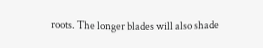roots. The longer blades will also shade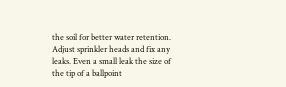the soil for better water retention. Adjust sprinkler heads and fix any leaks. Even a small leak the size of the tip of a ballpoint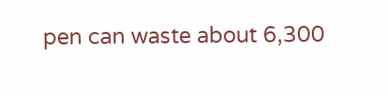pen can waste about 6,300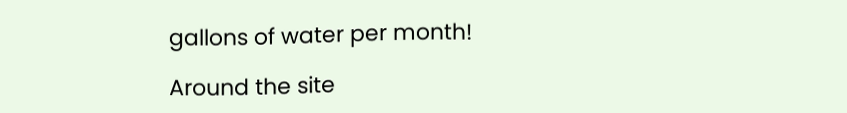gallons of water per month!

Around the site